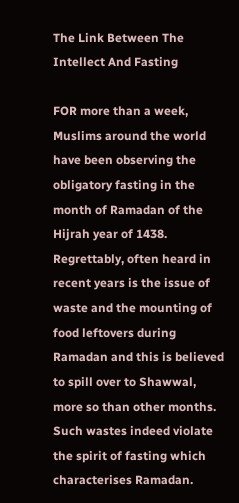The Link Between The Intellect And Fasting

FOR more than a week, Muslims around the world have been observing the obligatory fasting in the month of Ramadan of the Hijrah year of 1438.
Regrettably, often heard in recent years is the issue of waste and the mounting of food leftovers during Ramadan and this is believed to spill over to Shawwal, more so than other months.
Such wastes indeed violate the spirit of fasting which characterises Ramadan.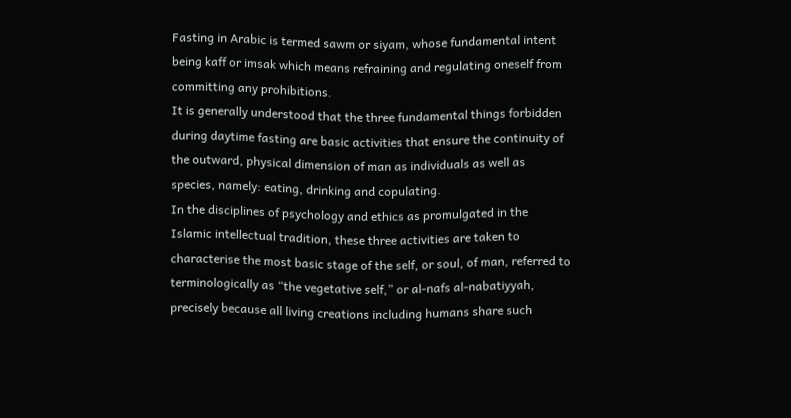Fasting in Arabic is termed sawm or siyam, whose fundamental intent being kaff or imsak which means refraining and regulating oneself from committing any prohibitions.
It is generally understood that the three fundamental things forbidden during daytime fasting are basic activities that ensure the continuity of the outward, physical dimension of man as individuals as well as species, namely: eating, drinking and copulating.
In the disciplines of psychology and ethics as promulgated in the Islamic intellectual tradition, these three activities are taken to characterise the most basic stage of the self, or soul, of man, referred to terminologically as “the vegetative self,” or al-nafs al-nabatiyyah, precisely because all living creations including humans share such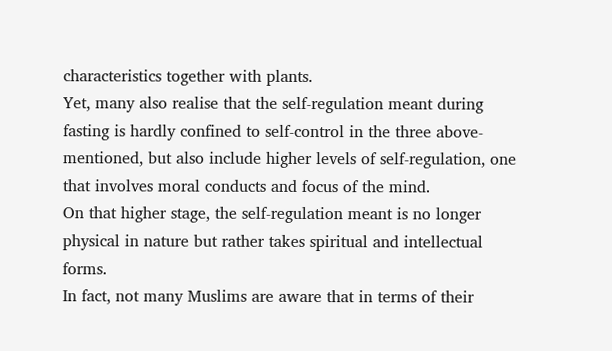characteristics together with plants.
Yet, many also realise that the self-regulation meant during fasting is hardly confined to self-control in the three above-mentioned, but also include higher levels of self-regulation, one that involves moral conducts and focus of the mind.
On that higher stage, the self-regulation meant is no longer physical in nature but rather takes spiritual and intellectual forms.
In fact, not many Muslims are aware that in terms of their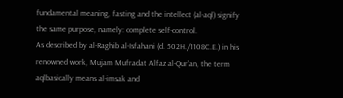fundamental meaning, fasting and the intellect (al-aql) signify the same purpose, namely: complete self-control.
As described by al-Raghib al-Isfahani (d. 502H./1108C.E.) in his renowned work, Mujam Mufradat Alfaz al-Qur’an, the term aqlbasically means al-imsak and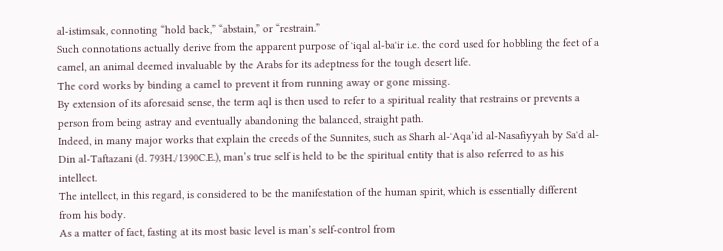al-istimsak, connoting “hold back,” “abstain,” or “restrain.”
Such connotations actually derive from the apparent purpose of ʻiqal al-baʻir i.e. the cord used for hobbling the feet of a camel, an animal deemed invaluable by the Arabs for its adeptness for the tough desert life.
The cord works by binding a camel to prevent it from running away or gone missing.
By extension of its aforesaid sense, the term aql is then used to refer to a spiritual reality that restrains or prevents a person from being astray and eventually abandoning the balanced, straight path.
Indeed, in many major works that explain the creeds of the Sunnites, such as Sharh al-ʻAqa’id al-Nasafiyyah by Saʻd al-Din al-Taftazani (d. 793H./1390C.E.), man’s true self is held to be the spiritual entity that is also referred to as his intellect.
The intellect, in this regard, is considered to be the manifestation of the human spirit, which is essentially different from his body.
As a matter of fact, fasting at its most basic level is man’s self-control from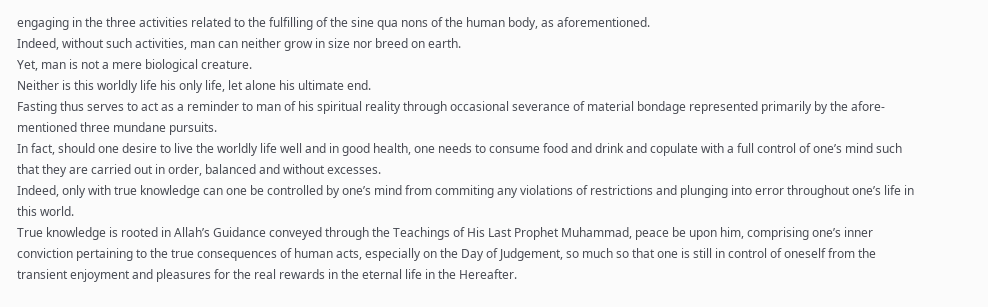engaging in the three activities related to the fulfilling of the sine qua nons of the human body, as aforementioned.
Indeed, without such activities, man can neither grow in size nor breed on earth.
Yet, man is not a mere biological creature.
Neither is this worldly life his only life, let alone his ultimate end.
Fasting thus serves to act as a reminder to man of his spiritual reality through occasional severance of material bondage represented primarily by the afore-mentioned three mundane pursuits.
In fact, should one desire to live the worldly life well and in good health, one needs to consume food and drink and copulate with a full control of one’s mind such that they are carried out in order, balanced and without excesses.
Indeed, only with true knowledge can one be controlled by one’s mind from commiting any violations of restrictions and plunging into error throughout one’s life in this world.
True knowledge is rooted in Allah’s Guidance conveyed through the Teachings of His Last Prophet Muhammad, peace be upon him, comprising one’s inner conviction pertaining to the true consequences of human acts, especially on the Day of Judgement, so much so that one is still in control of oneself from the transient enjoyment and pleasures for the real rewards in the eternal life in the Hereafter.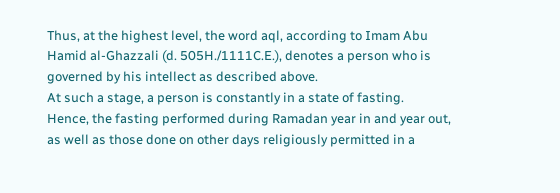Thus, at the highest level, the word aql, according to Imam Abu Hamid al-Ghazzali (d. 505H./1111C.E.), denotes a person who is governed by his intellect as described above.
At such a stage, a person is constantly in a state of fasting.
Hence, the fasting performed during Ramadan year in and year out, as well as those done on other days religiously permitted in a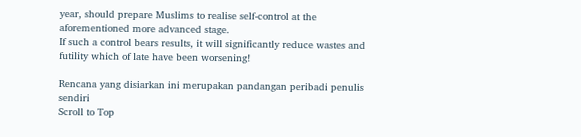year, should prepare Muslims to realise self-control at the aforementioned more advanced stage.
If such a control bears results, it will significantly reduce wastes and futility which of late have been worsening!

Rencana yang disiarkan ini merupakan pandangan peribadi penulis sendiri
Scroll to Top